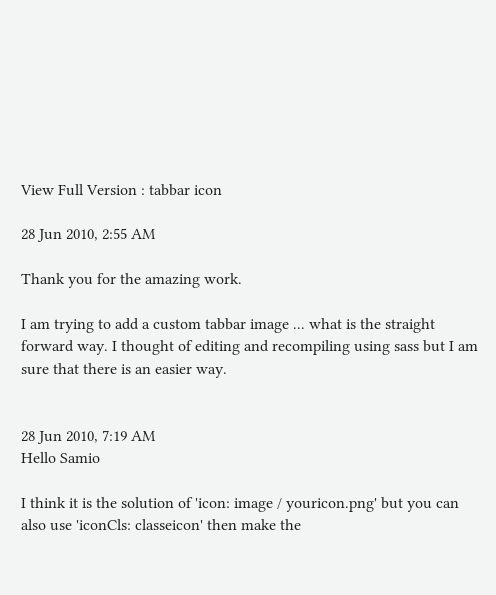View Full Version : tabbar icon

28 Jun 2010, 2:55 AM

Thank you for the amazing work.

I am trying to add a custom tabbar image ... what is the straight forward way. I thought of editing and recompiling using sass but I am sure that there is an easier way.


28 Jun 2010, 7:19 AM
Hello Samio

I think it is the solution of 'icon: image / youricon.png' but you can also use 'iconCls: classeicon' then make the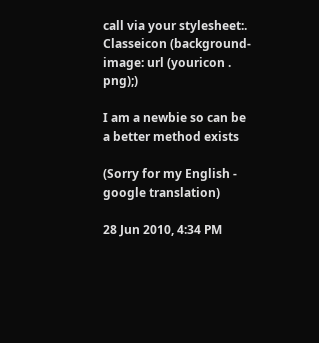call via your stylesheet:. Classeicon (background-image: url (youricon . png);)

I am a newbie so can be a better method exists

(Sorry for my English - google translation)

28 Jun 2010, 4:34 PM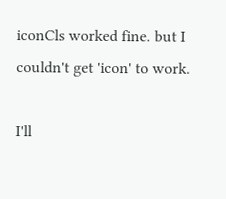iconCls worked fine. but I couldn't get 'icon' to work.

I'll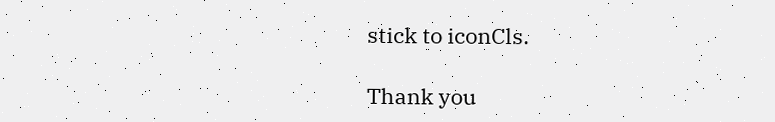stick to iconCls.

Thank you